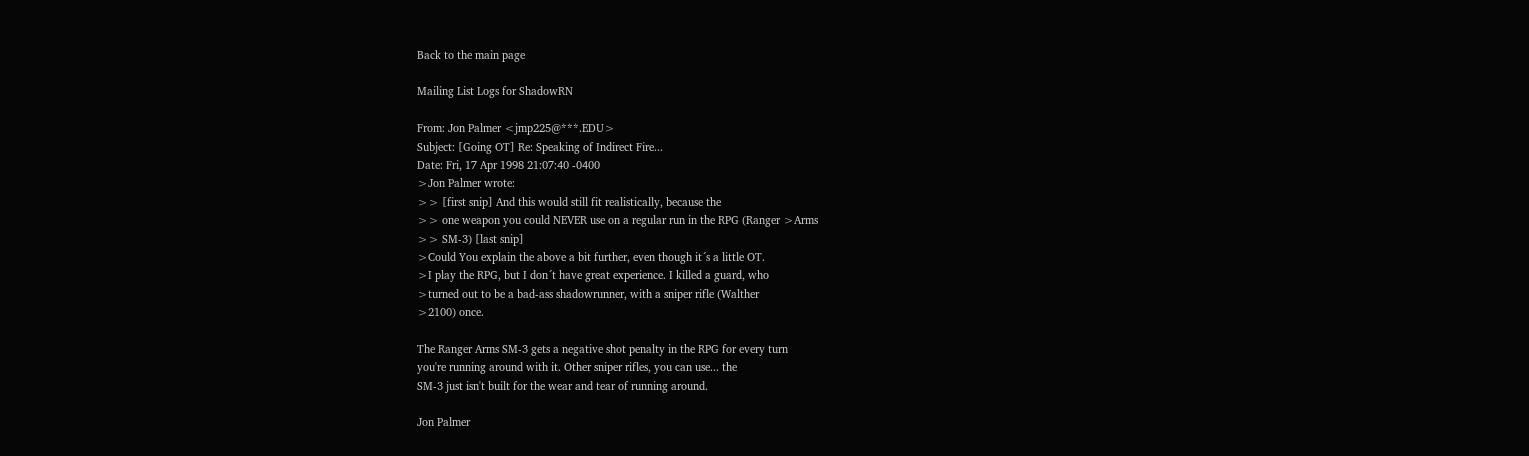Back to the main page

Mailing List Logs for ShadowRN

From: Jon Palmer <jmp225@***.EDU>
Subject: [Going OT] Re: Speaking of Indirect Fire...
Date: Fri, 17 Apr 1998 21:07:40 -0400
>Jon Palmer wrote:
>> [first snip] And this would still fit realistically, because the
>> one weapon you could NEVER use on a regular run in the RPG (Ranger >Arms
>> SM-3) [last snip]
>Could You explain the above a bit further, even though it´s a little OT.
>I play the RPG, but I don´t have great experience. I killed a guard, who
>turned out to be a bad-ass shadowrunner, with a sniper rifle (Walther
>2100) once.

The Ranger Arms SM-3 gets a negative shot penalty in the RPG for every turn
you're running around with it. Other sniper rifles, you can use... the
SM-3 just isn't built for the wear and tear of running around.

Jon Palmer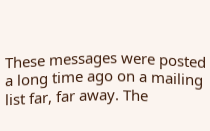These messages were posted a long time ago on a mailing list far, far away. The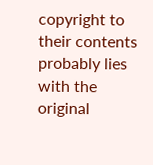copyright to their contents probably lies with the original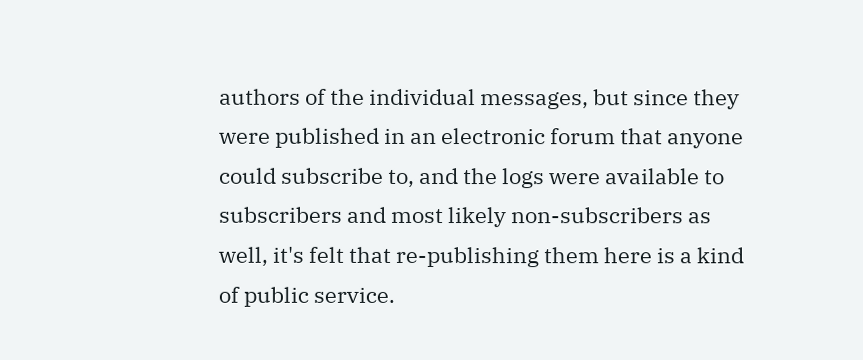authors of the individual messages, but since they were published in an electronic forum that anyone could subscribe to, and the logs were available to subscribers and most likely non-subscribers as well, it's felt that re-publishing them here is a kind of public service.